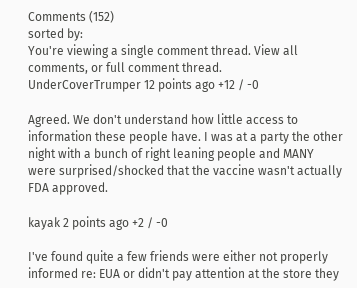Comments (152)
sorted by:
You're viewing a single comment thread. View all comments, or full comment thread.
UnderCoverTrumper 12 points ago +12 / -0

Agreed. We don't understand how little access to information these people have. I was at a party the other night with a bunch of right leaning people and MANY were surprised/shocked that the vaccine wasn't actually FDA approved.

kayak 2 points ago +2 / -0

I've found quite a few friends were either not properly informed re: EUA or didn't pay attention at the store they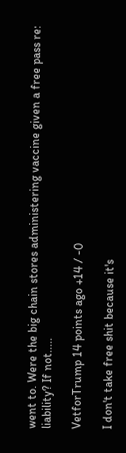went to. Were the big chain stores administering vaccine given a free pass re: liability? If not.....

VetforTrump 14 points ago +14 / -0

I don't take free shit because it's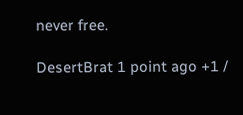never free.

DesertBrat 1 point ago +1 /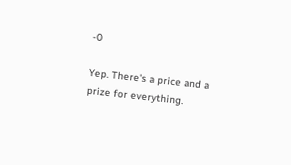-0

Yep. There's a price and a prize for everything.